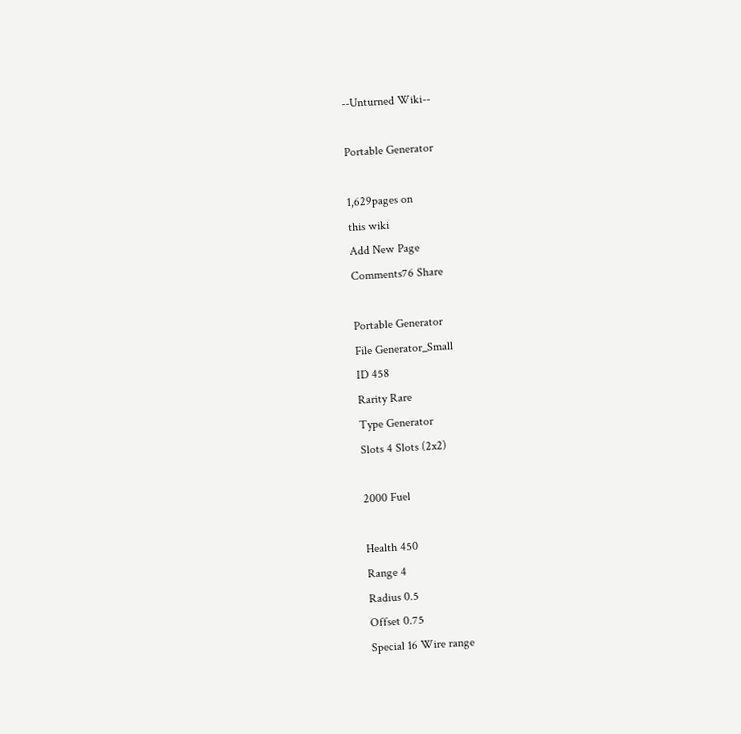--Unturned Wiki--

Portable Generator

1,629pages on
this wiki
Add New Page
Comments76 Share

Portable Generator
File Generator_Small
ID 458
Rarity Rare
Type Generator
Slots 4 Slots (2x2)

2000 Fuel

Health 450
Range 4
Radius 0.5
Offset 0.75
Special 16 Wire range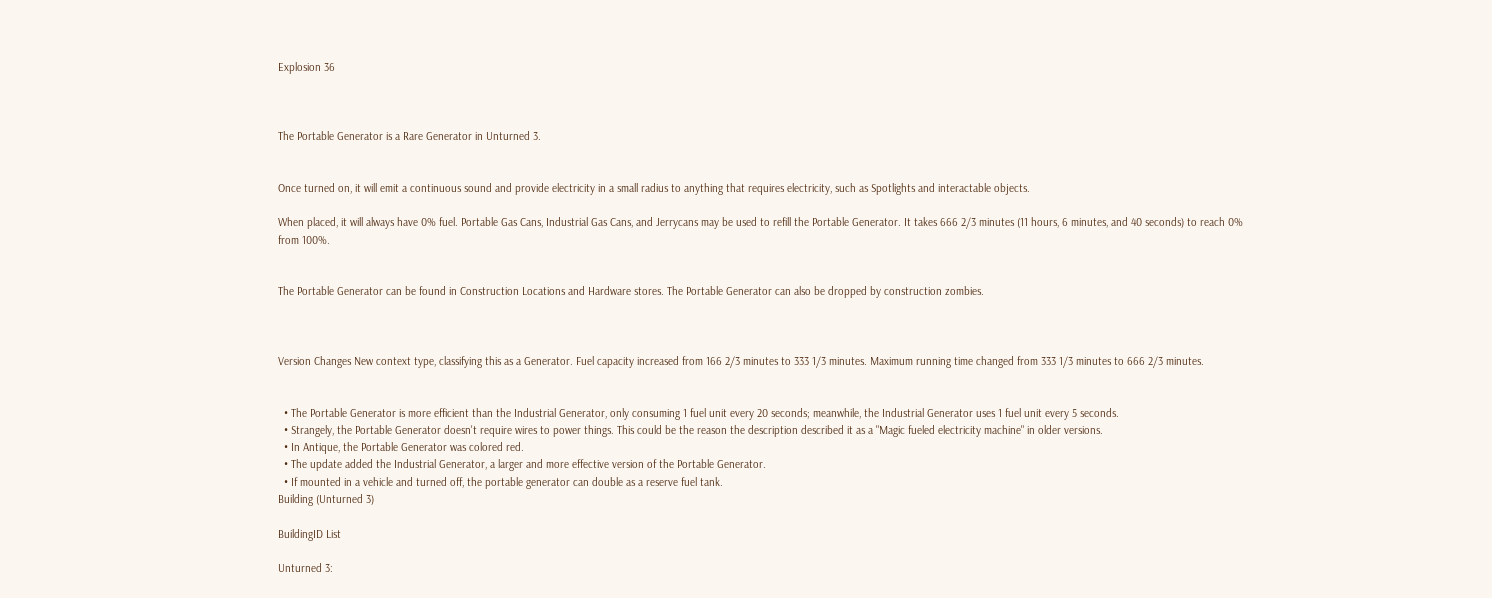Explosion 36



The Portable Generator is a Rare Generator in Unturned 3.


Once turned on, it will emit a continuous sound and provide electricity in a small radius to anything that requires electricity, such as Spotlights and interactable objects.

When placed, it will always have 0% fuel. Portable Gas Cans, Industrial Gas Cans, and Jerrycans may be used to refill the Portable Generator. It takes 666 2/3 minutes (11 hours, 6 minutes, and 40 seconds) to reach 0% from 100%.


The Portable Generator can be found in Construction Locations and Hardware stores. The Portable Generator can also be dropped by construction zombies.



Version Changes New context type, classifying this as a Generator. Fuel capacity increased from 166 2/3 minutes to 333 1/3 minutes. Maximum running time changed from 333 1/3 minutes to 666 2/3 minutes.


  • The Portable Generator is more efficient than the Industrial Generator, only consuming 1 fuel unit every 20 seconds; meanwhile, the Industrial Generator uses 1 fuel unit every 5 seconds.
  • Strangely, the Portable Generator doesn't require wires to power things. This could be the reason the description described it as a "Magic fueled electricity machine" in older versions.
  • In Antique, the Portable Generator was colored red.
  • The update added the Industrial Generator, a larger and more effective version of the Portable Generator.
  • If mounted in a vehicle and turned off, the portable generator can double as a reserve fuel tank.
Building (Unturned 3)

BuildingID List

Unturned 3: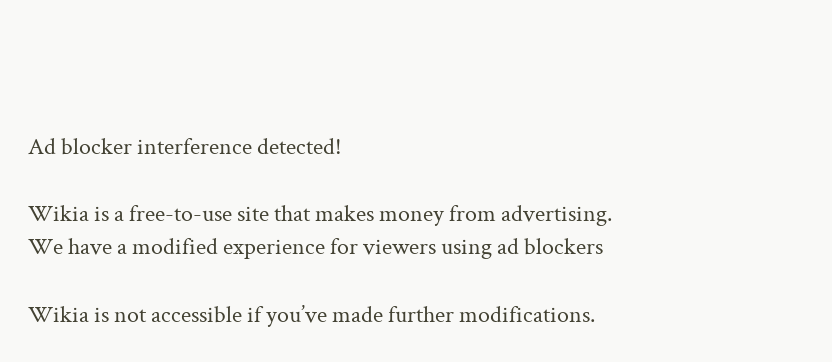Ad blocker interference detected!

Wikia is a free-to-use site that makes money from advertising. We have a modified experience for viewers using ad blockers

Wikia is not accessible if you’ve made further modifications.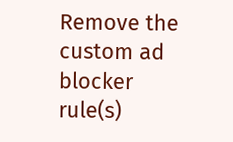Remove the custom ad blocker rule(s)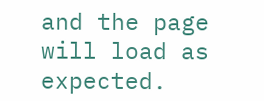and the page will load as expected.